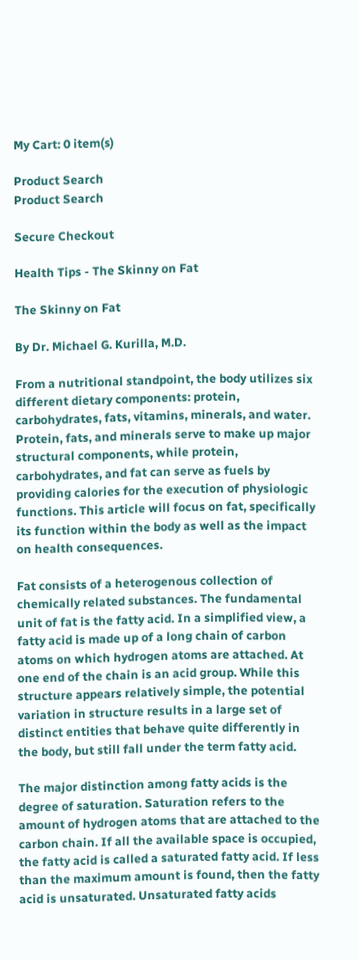My Cart: 0 item(s)

Product Search
Product Search

Secure Checkout

Health Tips - The Skinny on Fat

The Skinny on Fat

By Dr. Michael G. Kurilla, M.D.

From a nutritional standpoint, the body utilizes six different dietary components: protein, carbohydrates, fats, vitamins, minerals, and water. Protein, fats, and minerals serve to make up major structural components, while protein, carbohydrates, and fat can serve as fuels by providing calories for the execution of physiologic functions. This article will focus on fat, specifically its function within the body as well as the impact on health consequences.

Fat consists of a heterogenous collection of chemically related substances. The fundamental unit of fat is the fatty acid. In a simplified view, a fatty acid is made up of a long chain of carbon atoms on which hydrogen atoms are attached. At one end of the chain is an acid group. While this structure appears relatively simple, the potential variation in structure results in a large set of distinct entities that behave quite differently in the body, but still fall under the term fatty acid.

The major distinction among fatty acids is the degree of saturation. Saturation refers to the amount of hydrogen atoms that are attached to the carbon chain. If all the available space is occupied, the fatty acid is called a saturated fatty acid. If less than the maximum amount is found, then the fatty acid is unsaturated. Unsaturated fatty acids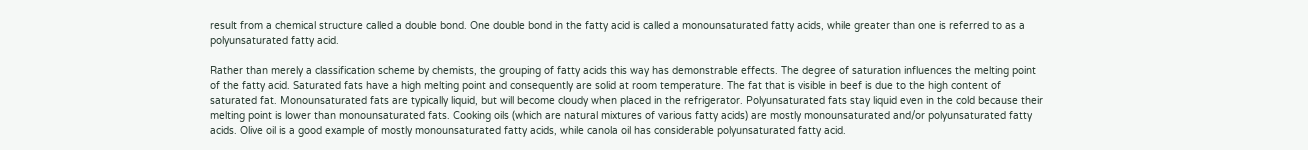result from a chemical structure called a double bond. One double bond in the fatty acid is called a monounsaturated fatty acids, while greater than one is referred to as a polyunsaturated fatty acid.

Rather than merely a classification scheme by chemists, the grouping of fatty acids this way has demonstrable effects. The degree of saturation influences the melting point of the fatty acid. Saturated fats have a high melting point and consequently are solid at room temperature. The fat that is visible in beef is due to the high content of saturated fat. Monounsaturated fats are typically liquid, but will become cloudy when placed in the refrigerator. Polyunsaturated fats stay liquid even in the cold because their melting point is lower than monounsaturated fats. Cooking oils (which are natural mixtures of various fatty acids) are mostly monounsaturated and/or polyunsaturated fatty acids. Olive oil is a good example of mostly monounsaturated fatty acids, while canola oil has considerable polyunsaturated fatty acid.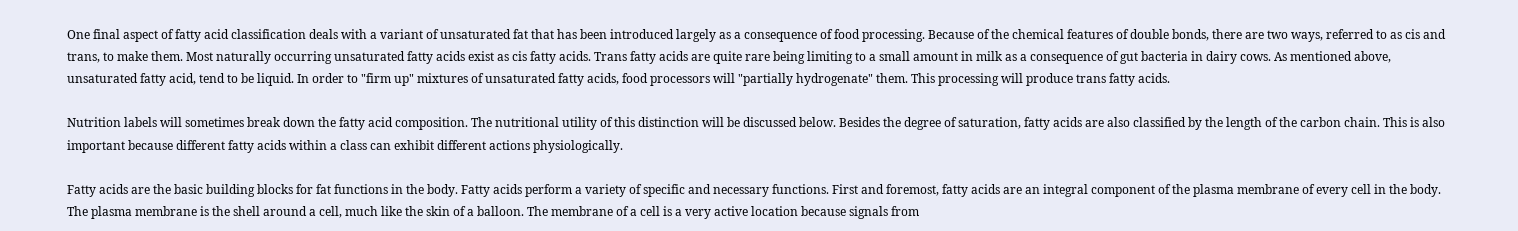One final aspect of fatty acid classification deals with a variant of unsaturated fat that has been introduced largely as a consequence of food processing. Because of the chemical features of double bonds, there are two ways, referred to as cis and trans, to make them. Most naturally occurring unsaturated fatty acids exist as cis fatty acids. Trans fatty acids are quite rare being limiting to a small amount in milk as a consequence of gut bacteria in dairy cows. As mentioned above, unsaturated fatty acid, tend to be liquid. In order to "firm up" mixtures of unsaturated fatty acids, food processors will "partially hydrogenate" them. This processing will produce trans fatty acids.

Nutrition labels will sometimes break down the fatty acid composition. The nutritional utility of this distinction will be discussed below. Besides the degree of saturation, fatty acids are also classified by the length of the carbon chain. This is also important because different fatty acids within a class can exhibit different actions physiologically.

Fatty acids are the basic building blocks for fat functions in the body. Fatty acids perform a variety of specific and necessary functions. First and foremost, fatty acids are an integral component of the plasma membrane of every cell in the body. The plasma membrane is the shell around a cell, much like the skin of a balloon. The membrane of a cell is a very active location because signals from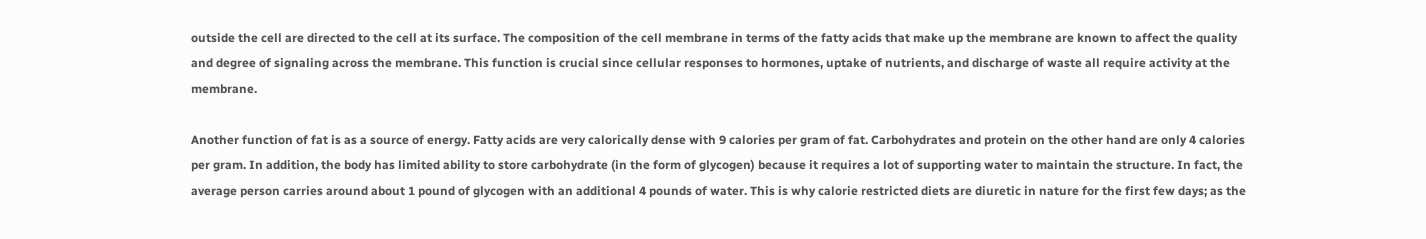outside the cell are directed to the cell at its surface. The composition of the cell membrane in terms of the fatty acids that make up the membrane are known to affect the quality and degree of signaling across the membrane. This function is crucial since cellular responses to hormones, uptake of nutrients, and discharge of waste all require activity at the membrane.

Another function of fat is as a source of energy. Fatty acids are very calorically dense with 9 calories per gram of fat. Carbohydrates and protein on the other hand are only 4 calories per gram. In addition, the body has limited ability to store carbohydrate (in the form of glycogen) because it requires a lot of supporting water to maintain the structure. In fact, the average person carries around about 1 pound of glycogen with an additional 4 pounds of water. This is why calorie restricted diets are diuretic in nature for the first few days; as the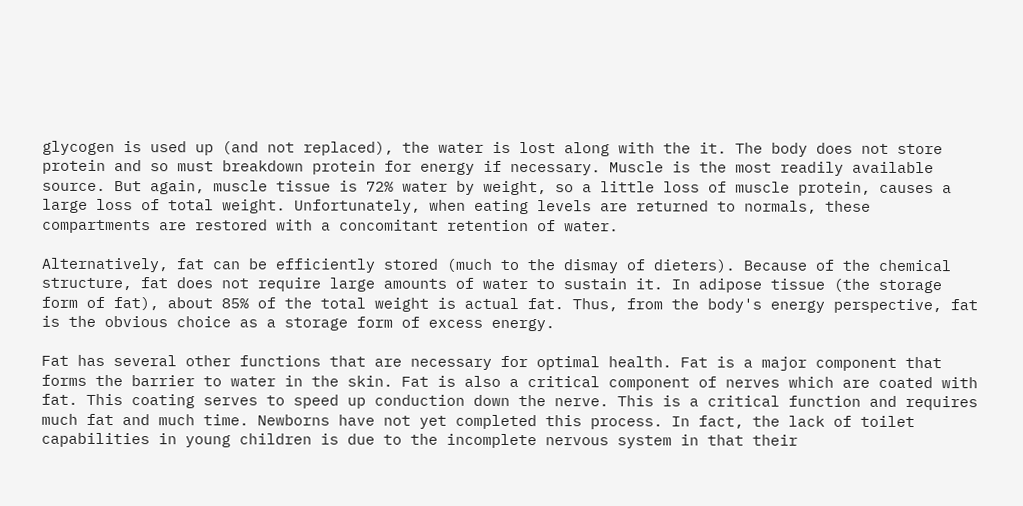glycogen is used up (and not replaced), the water is lost along with the it. The body does not store protein and so must breakdown protein for energy if necessary. Muscle is the most readily available source. But again, muscle tissue is 72% water by weight, so a little loss of muscle protein, causes a large loss of total weight. Unfortunately, when eating levels are returned to normals, these compartments are restored with a concomitant retention of water.

Alternatively, fat can be efficiently stored (much to the dismay of dieters). Because of the chemical structure, fat does not require large amounts of water to sustain it. In adipose tissue (the storage form of fat), about 85% of the total weight is actual fat. Thus, from the body's energy perspective, fat is the obvious choice as a storage form of excess energy.

Fat has several other functions that are necessary for optimal health. Fat is a major component that forms the barrier to water in the skin. Fat is also a critical component of nerves which are coated with fat. This coating serves to speed up conduction down the nerve. This is a critical function and requires much fat and much time. Newborns have not yet completed this process. In fact, the lack of toilet capabilities in young children is due to the incomplete nervous system in that their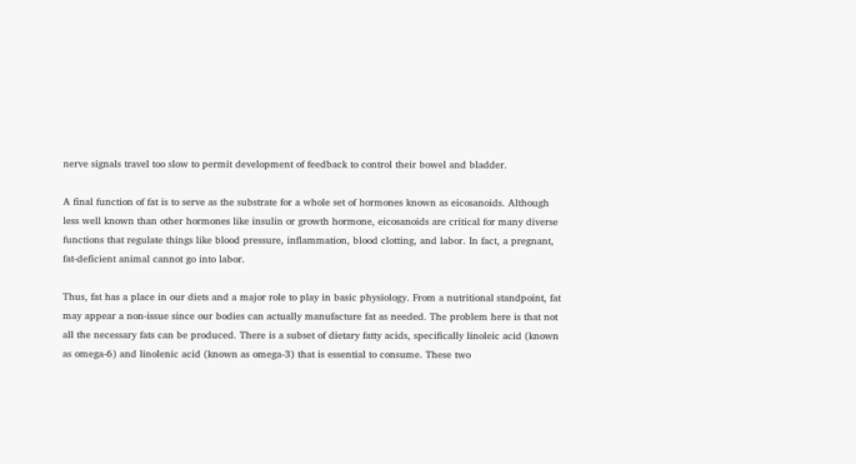nerve signals travel too slow to permit development of feedback to control their bowel and bladder.

A final function of fat is to serve as the substrate for a whole set of hormones known as eicosanoids. Although less well known than other hormones like insulin or growth hormone, eicosanoids are critical for many diverse functions that regulate things like blood pressure, inflammation, blood clotting, and labor. In fact, a pregnant, fat-deficient animal cannot go into labor.

Thus, fat has a place in our diets and a major role to play in basic physiology. From a nutritional standpoint, fat may appear a non-issue since our bodies can actually manufacture fat as needed. The problem here is that not all the necessary fats can be produced. There is a subset of dietary fatty acids, specifically linoleic acid (known as omega-6) and linolenic acid (known as omega-3) that is essential to consume. These two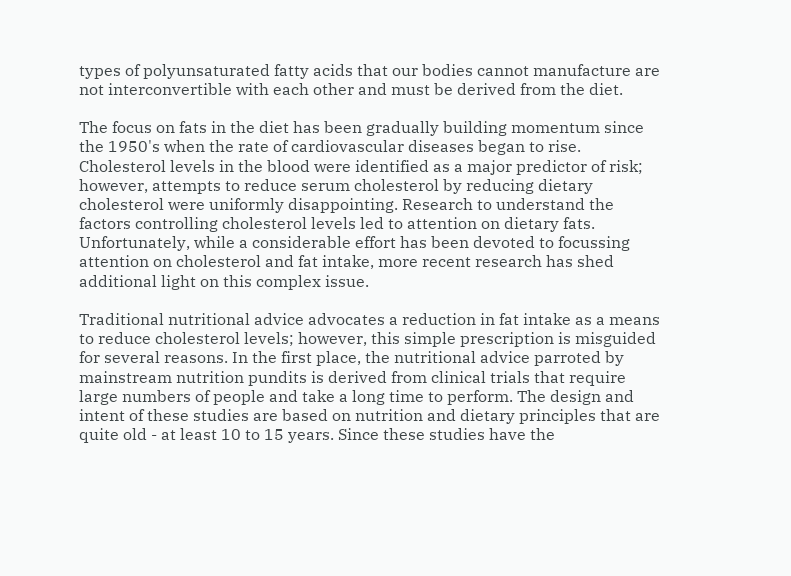types of polyunsaturated fatty acids that our bodies cannot manufacture are not interconvertible with each other and must be derived from the diet.

The focus on fats in the diet has been gradually building momentum since the 1950's when the rate of cardiovascular diseases began to rise. Cholesterol levels in the blood were identified as a major predictor of risk; however, attempts to reduce serum cholesterol by reducing dietary cholesterol were uniformly disappointing. Research to understand the factors controlling cholesterol levels led to attention on dietary fats. Unfortunately, while a considerable effort has been devoted to focussing attention on cholesterol and fat intake, more recent research has shed additional light on this complex issue.

Traditional nutritional advice advocates a reduction in fat intake as a means to reduce cholesterol levels; however, this simple prescription is misguided for several reasons. In the first place, the nutritional advice parroted by mainstream nutrition pundits is derived from clinical trials that require large numbers of people and take a long time to perform. The design and intent of these studies are based on nutrition and dietary principles that are quite old - at least 10 to 15 years. Since these studies have the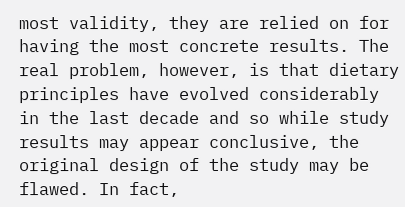most validity, they are relied on for having the most concrete results. The real problem, however, is that dietary principles have evolved considerably in the last decade and so while study results may appear conclusive, the original design of the study may be flawed. In fact,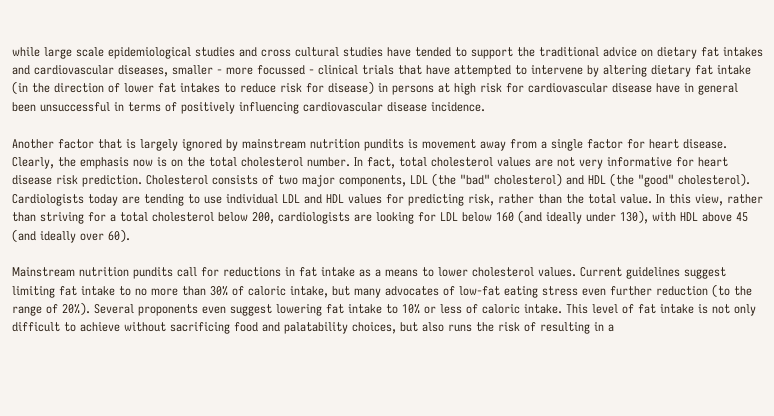while large scale epidemiological studies and cross cultural studies have tended to support the traditional advice on dietary fat intakes and cardiovascular diseases, smaller - more focussed - clinical trials that have attempted to intervene by altering dietary fat intake (in the direction of lower fat intakes to reduce risk for disease) in persons at high risk for cardiovascular disease have in general been unsuccessful in terms of positively influencing cardiovascular disease incidence.

Another factor that is largely ignored by mainstream nutrition pundits is movement away from a single factor for heart disease. Clearly, the emphasis now is on the total cholesterol number. In fact, total cholesterol values are not very informative for heart disease risk prediction. Cholesterol consists of two major components, LDL (the "bad" cholesterol) and HDL (the "good" cholesterol). Cardiologists today are tending to use individual LDL and HDL values for predicting risk, rather than the total value. In this view, rather than striving for a total cholesterol below 200, cardiologists are looking for LDL below 160 (and ideally under 130), with HDL above 45 (and ideally over 60).

Mainstream nutrition pundits call for reductions in fat intake as a means to lower cholesterol values. Current guidelines suggest limiting fat intake to no more than 30% of caloric intake, but many advocates of low-fat eating stress even further reduction (to the range of 20%). Several proponents even suggest lowering fat intake to 10% or less of caloric intake. This level of fat intake is not only difficult to achieve without sacrificing food and palatability choices, but also runs the risk of resulting in a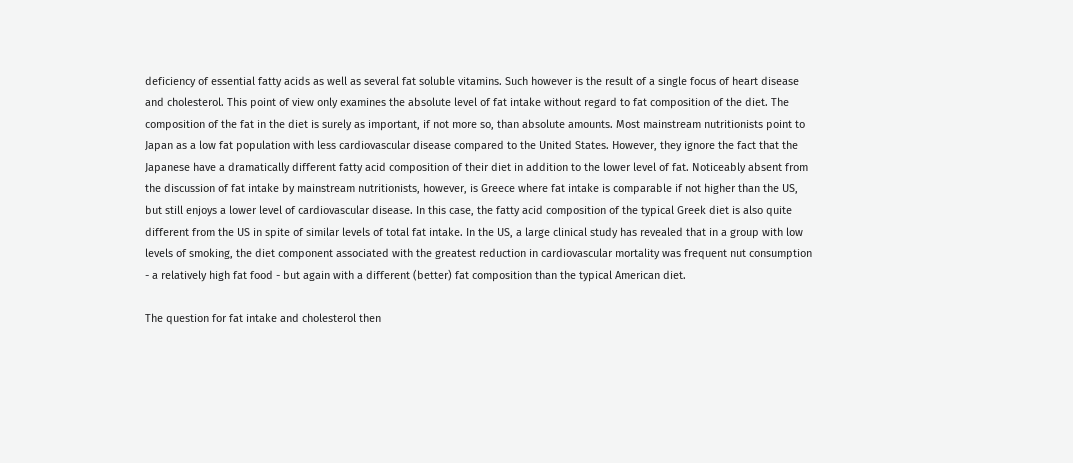deficiency of essential fatty acids as well as several fat soluble vitamins. Such however is the result of a single focus of heart disease and cholesterol. This point of view only examines the absolute level of fat intake without regard to fat composition of the diet. The composition of the fat in the diet is surely as important, if not more so, than absolute amounts. Most mainstream nutritionists point to Japan as a low fat population with less cardiovascular disease compared to the United States. However, they ignore the fact that the Japanese have a dramatically different fatty acid composition of their diet in addition to the lower level of fat. Noticeably absent from the discussion of fat intake by mainstream nutritionists, however, is Greece where fat intake is comparable if not higher than the US, but still enjoys a lower level of cardiovascular disease. In this case, the fatty acid composition of the typical Greek diet is also quite different from the US in spite of similar levels of total fat intake. In the US, a large clinical study has revealed that in a group with low levels of smoking, the diet component associated with the greatest reduction in cardiovascular mortality was frequent nut consumption - a relatively high fat food - but again with a different (better) fat composition than the typical American diet.

The question for fat intake and cholesterol then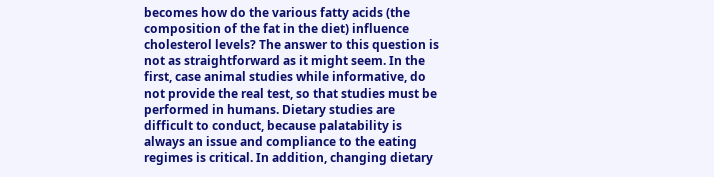becomes how do the various fatty acids (the composition of the fat in the diet) influence cholesterol levels? The answer to this question is not as straightforward as it might seem. In the first, case animal studies while informative, do not provide the real test, so that studies must be performed in humans. Dietary studies are difficult to conduct, because palatability is always an issue and compliance to the eating regimes is critical. In addition, changing dietary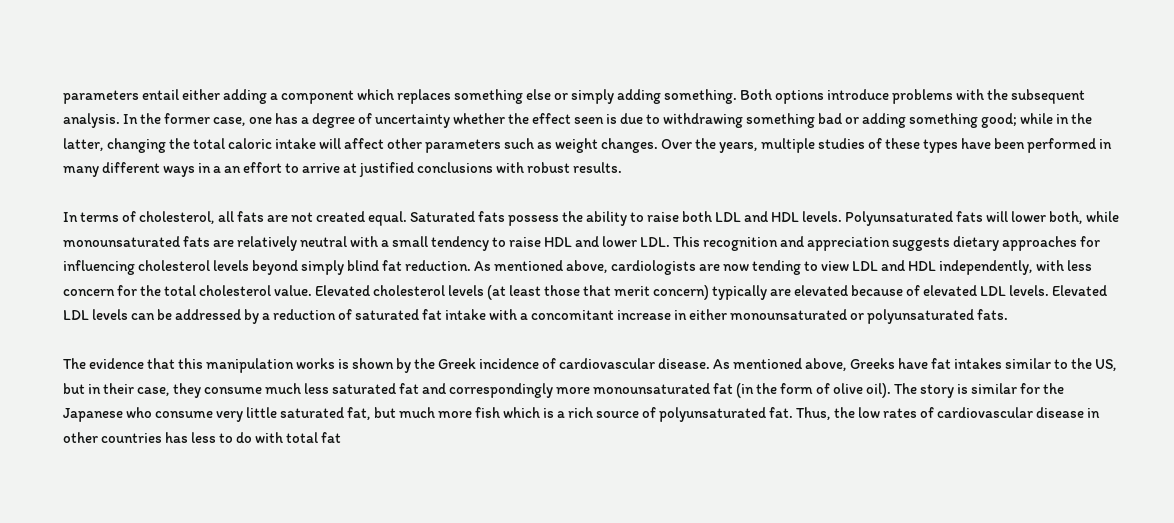parameters entail either adding a component which replaces something else or simply adding something. Both options introduce problems with the subsequent analysis. In the former case, one has a degree of uncertainty whether the effect seen is due to withdrawing something bad or adding something good; while in the latter, changing the total caloric intake will affect other parameters such as weight changes. Over the years, multiple studies of these types have been performed in many different ways in a an effort to arrive at justified conclusions with robust results.

In terms of cholesterol, all fats are not created equal. Saturated fats possess the ability to raise both LDL and HDL levels. Polyunsaturated fats will lower both, while monounsaturated fats are relatively neutral with a small tendency to raise HDL and lower LDL. This recognition and appreciation suggests dietary approaches for influencing cholesterol levels beyond simply blind fat reduction. As mentioned above, cardiologists are now tending to view LDL and HDL independently, with less concern for the total cholesterol value. Elevated cholesterol levels (at least those that merit concern) typically are elevated because of elevated LDL levels. Elevated LDL levels can be addressed by a reduction of saturated fat intake with a concomitant increase in either monounsaturated or polyunsaturated fats.

The evidence that this manipulation works is shown by the Greek incidence of cardiovascular disease. As mentioned above, Greeks have fat intakes similar to the US, but in their case, they consume much less saturated fat and correspondingly more monounsaturated fat (in the form of olive oil). The story is similar for the Japanese who consume very little saturated fat, but much more fish which is a rich source of polyunsaturated fat. Thus, the low rates of cardiovascular disease in other countries has less to do with total fat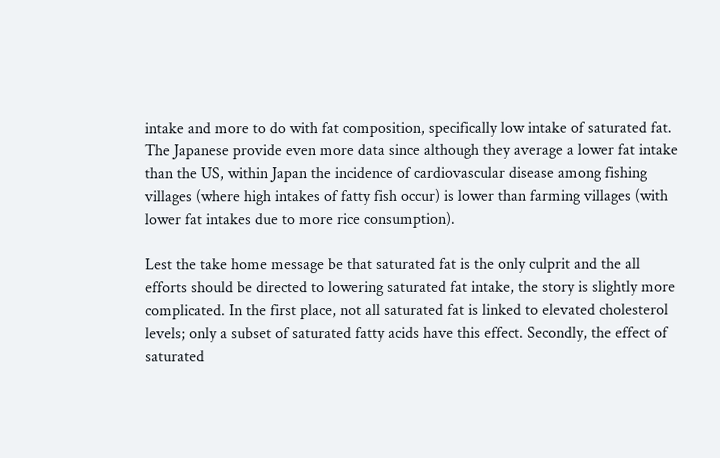intake and more to do with fat composition, specifically low intake of saturated fat. The Japanese provide even more data since although they average a lower fat intake than the US, within Japan the incidence of cardiovascular disease among fishing villages (where high intakes of fatty fish occur) is lower than farming villages (with lower fat intakes due to more rice consumption).

Lest the take home message be that saturated fat is the only culprit and the all efforts should be directed to lowering saturated fat intake, the story is slightly more complicated. In the first place, not all saturated fat is linked to elevated cholesterol levels; only a subset of saturated fatty acids have this effect. Secondly, the effect of saturated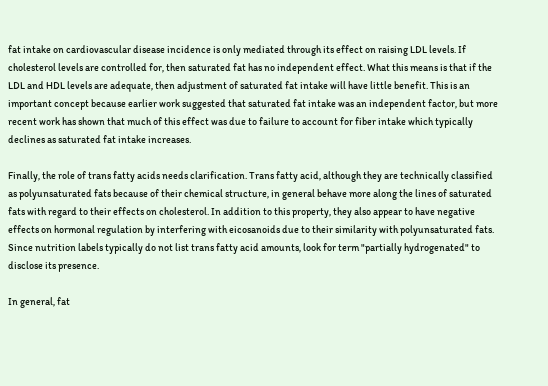fat intake on cardiovascular disease incidence is only mediated through its effect on raising LDL levels. If cholesterol levels are controlled for, then saturated fat has no independent effect. What this means is that if the LDL and HDL levels are adequate, then adjustment of saturated fat intake will have little benefit. This is an important concept because earlier work suggested that saturated fat intake was an independent factor, but more recent work has shown that much of this effect was due to failure to account for fiber intake which typically declines as saturated fat intake increases.

Finally, the role of trans fatty acids needs clarification. Trans fatty acid, although they are technically classified as polyunsaturated fats because of their chemical structure, in general behave more along the lines of saturated fats with regard to their effects on cholesterol. In addition to this property, they also appear to have negative effects on hormonal regulation by interfering with eicosanoids due to their similarity with polyunsaturated fats. Since nutrition labels typically do not list trans fatty acid amounts, look for term "partially hydrogenated" to disclose its presence.

In general, fat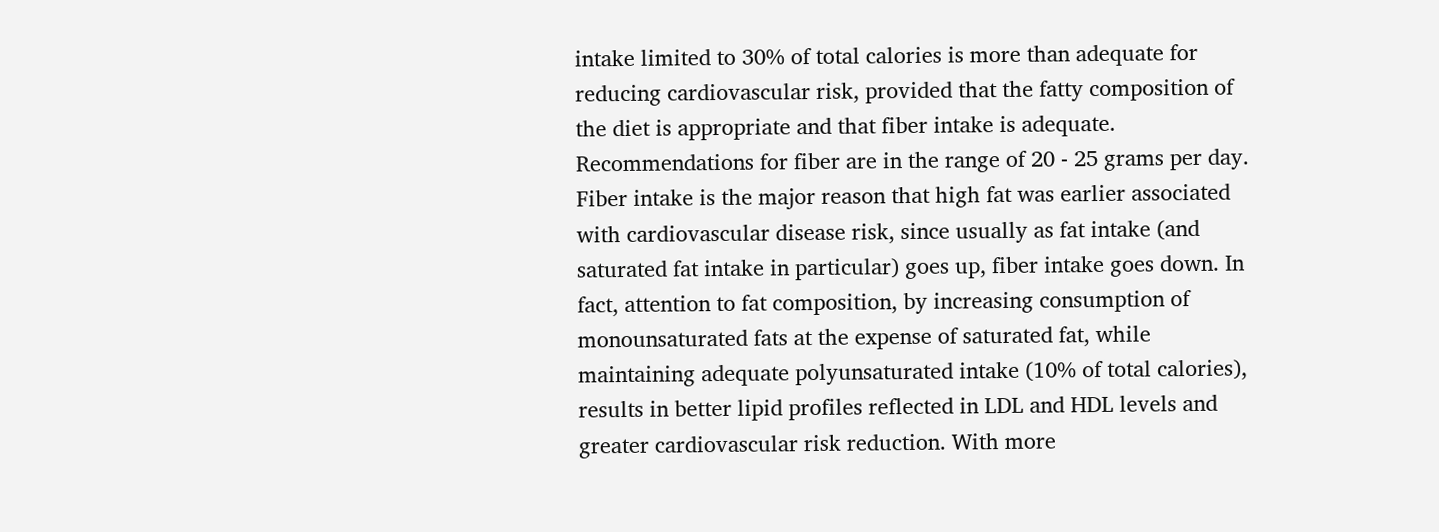intake limited to 30% of total calories is more than adequate for reducing cardiovascular risk, provided that the fatty composition of the diet is appropriate and that fiber intake is adequate. Recommendations for fiber are in the range of 20 - 25 grams per day. Fiber intake is the major reason that high fat was earlier associated with cardiovascular disease risk, since usually as fat intake (and saturated fat intake in particular) goes up, fiber intake goes down. In fact, attention to fat composition, by increasing consumption of monounsaturated fats at the expense of saturated fat, while maintaining adequate polyunsaturated intake (10% of total calories), results in better lipid profiles reflected in LDL and HDL levels and greater cardiovascular risk reduction. With more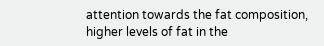attention towards the fat composition, higher levels of fat in the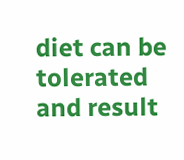diet can be tolerated and result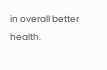in overall better health.